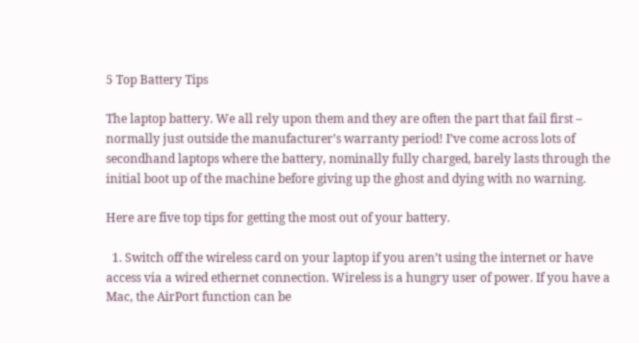5 Top Battery Tips

The laptop battery. We all rely upon them and they are often the part that fail first – normally just outside the manufacturer’s warranty period! I’ve come across lots of secondhand laptops where the battery, nominally fully charged, barely lasts through the initial boot up of the machine before giving up the ghost and dying with no warning.

Here are five top tips for getting the most out of your battery.

  1. Switch off the wireless card on your laptop if you aren’t using the internet or have access via a wired ethernet connection. Wireless is a hungry user of power. If you have a Mac, the AirPort function can be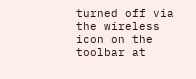turned off via the wireless icon on the toolbar at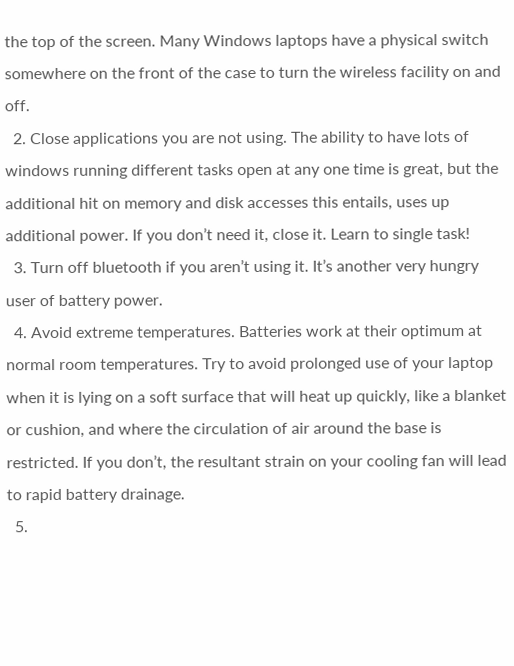the top of the screen. Many Windows laptops have a physical switch somewhere on the front of the case to turn the wireless facility on and off.
  2. Close applications you are not using. The ability to have lots of windows running different tasks open at any one time is great, but the additional hit on memory and disk accesses this entails, uses up additional power. If you don’t need it, close it. Learn to single task!
  3. Turn off bluetooth if you aren’t using it. It’s another very hungry user of battery power.
  4. Avoid extreme temperatures. Batteries work at their optimum at normal room temperatures. Try to avoid prolonged use of your laptop when it is lying on a soft surface that will heat up quickly, like a blanket or cushion, and where the circulation of air around the base is restricted. If you don’t, the resultant strain on your cooling fan will lead to rapid battery drainage.
  5.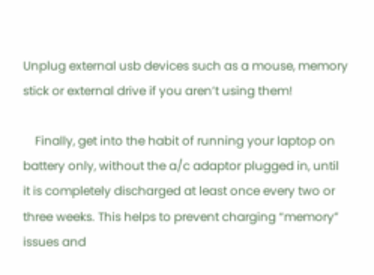Unplug external usb devices such as a mouse, memory stick or external drive if you aren’t using them!

    Finally, get into the habit of running your laptop on battery only, without the a/c adaptor plugged in, until it is completely discharged at least once every two or three weeks. This helps to prevent charging “memory” issues and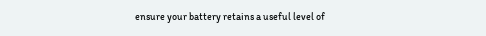ensure your battery retains a useful level of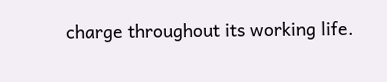charge throughout its working life.